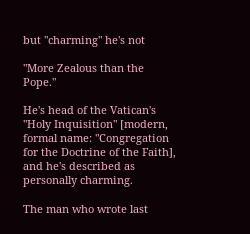but "charming" he's not

"More Zealous than the Pope."

He's head of the Vatican's "Holy Inquisition" [modern, formal name: "Congregation for the Doctrine of the Faith], and he's described as personally charming.

The man who wrote last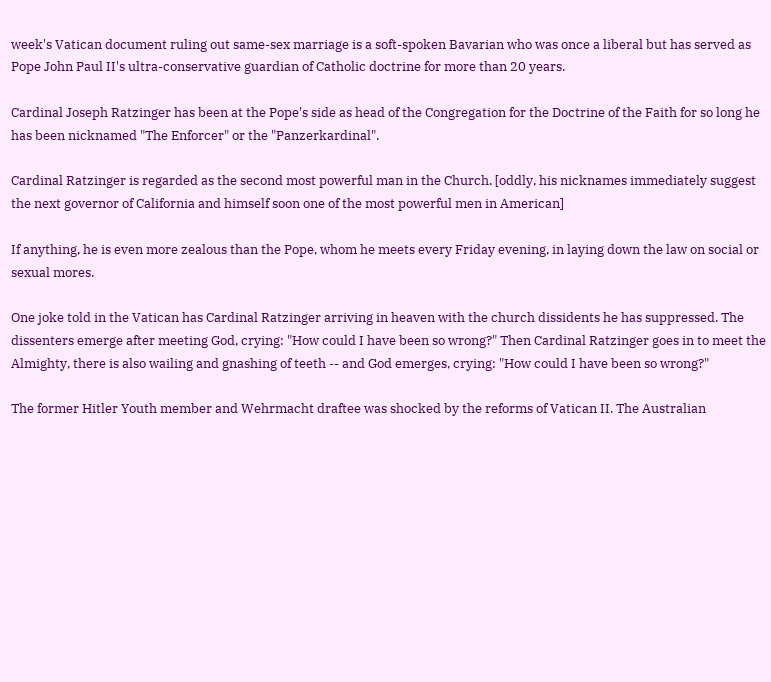week's Vatican document ruling out same-sex marriage is a soft-spoken Bavarian who was once a liberal but has served as Pope John Paul II's ultra-conservative guardian of Catholic doctrine for more than 20 years.

Cardinal Joseph Ratzinger has been at the Pope's side as head of the Congregation for the Doctrine of the Faith for so long he has been nicknamed "The Enforcer" or the "Panzerkardinal".

Cardinal Ratzinger is regarded as the second most powerful man in the Church. [oddly, his nicknames immediately suggest the next governor of California and himself soon one of the most powerful men in American]

If anything, he is even more zealous than the Pope, whom he meets every Friday evening, in laying down the law on social or sexual mores.

One joke told in the Vatican has Cardinal Ratzinger arriving in heaven with the church dissidents he has suppressed. The dissenters emerge after meeting God, crying: "How could I have been so wrong?" Then Cardinal Ratzinger goes in to meet the Almighty, there is also wailing and gnashing of teeth -- and God emerges, crying: "How could I have been so wrong?"

The former Hitler Youth member and Wehrmacht draftee was shocked by the reforms of Vatican II. The Australian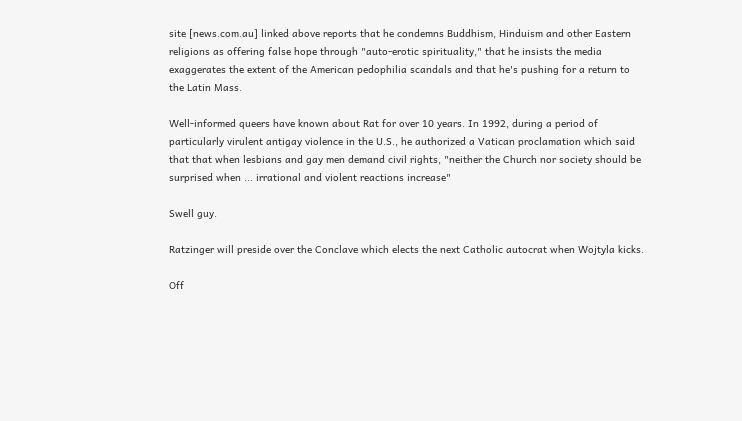site [news.com.au] linked above reports that he condemns Buddhism, Hinduism and other Eastern religions as offering false hope through "auto-erotic spirituality," that he insists the media exaggerates the extent of the American pedophilia scandals and that he's pushing for a return to the Latin Mass.

Well-informed queers have known about Rat for over 10 years. In 1992, during a period of particularly virulent antigay violence in the U.S., he authorized a Vatican proclamation which said that that when lesbians and gay men demand civil rights, "neither the Church nor society should be surprised when ... irrational and violent reactions increase"

Swell guy.

Ratzinger will preside over the Conclave which elects the next Catholic autocrat when Wojtyla kicks.

Off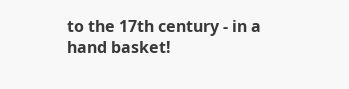to the 17th century - in a hand basket!